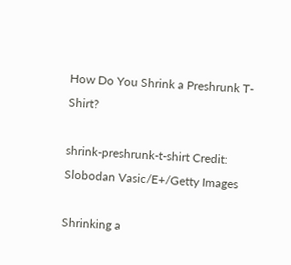How Do You Shrink a Preshrunk T-Shirt?

shrink-preshrunk-t-shirt Credit: Slobodan Vasic/E+/Getty Images

Shrinking a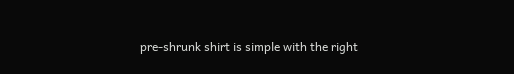pre-shrunk shirt is simple with the right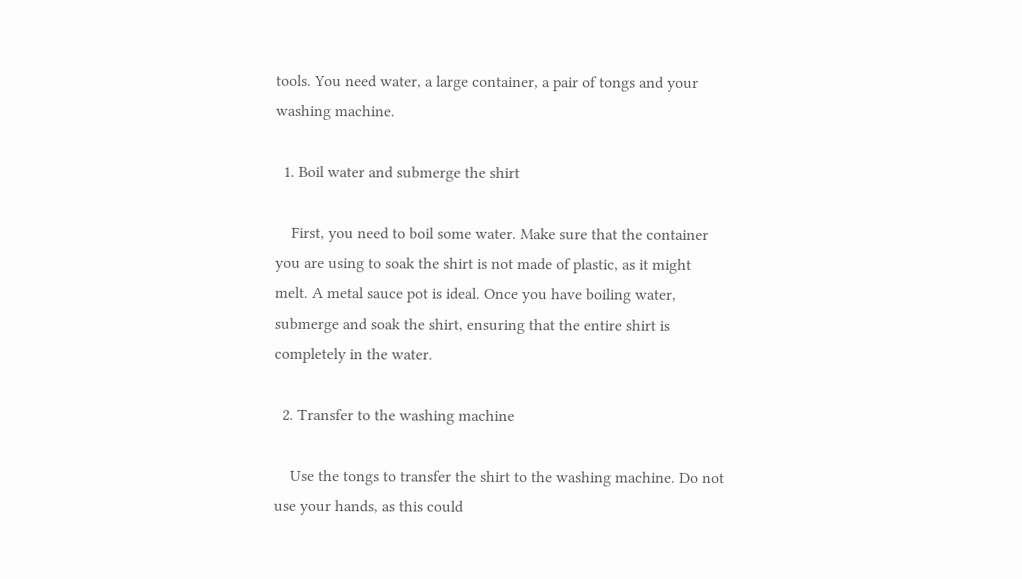tools. You need water, a large container, a pair of tongs and your washing machine.

  1. Boil water and submerge the shirt

    First, you need to boil some water. Make sure that the container you are using to soak the shirt is not made of plastic, as it might melt. A metal sauce pot is ideal. Once you have boiling water, submerge and soak the shirt, ensuring that the entire shirt is completely in the water.

  2. Transfer to the washing machine

    Use the tongs to transfer the shirt to the washing machine. Do not use your hands, as this could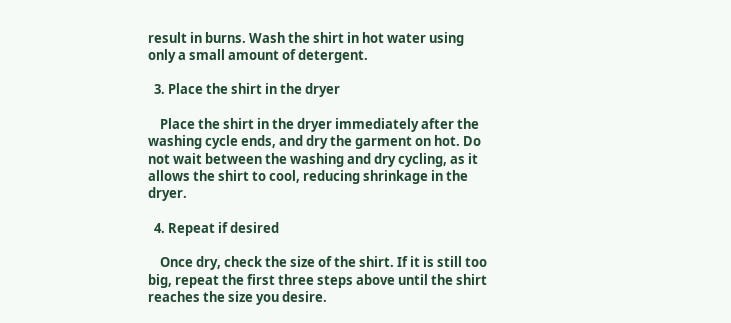result in burns. Wash the shirt in hot water using only a small amount of detergent.

  3. Place the shirt in the dryer

    Place the shirt in the dryer immediately after the washing cycle ends, and dry the garment on hot. Do not wait between the washing and dry cycling, as it allows the shirt to cool, reducing shrinkage in the dryer.

  4. Repeat if desired

    Once dry, check the size of the shirt. If it is still too big, repeat the first three steps above until the shirt reaches the size you desire.